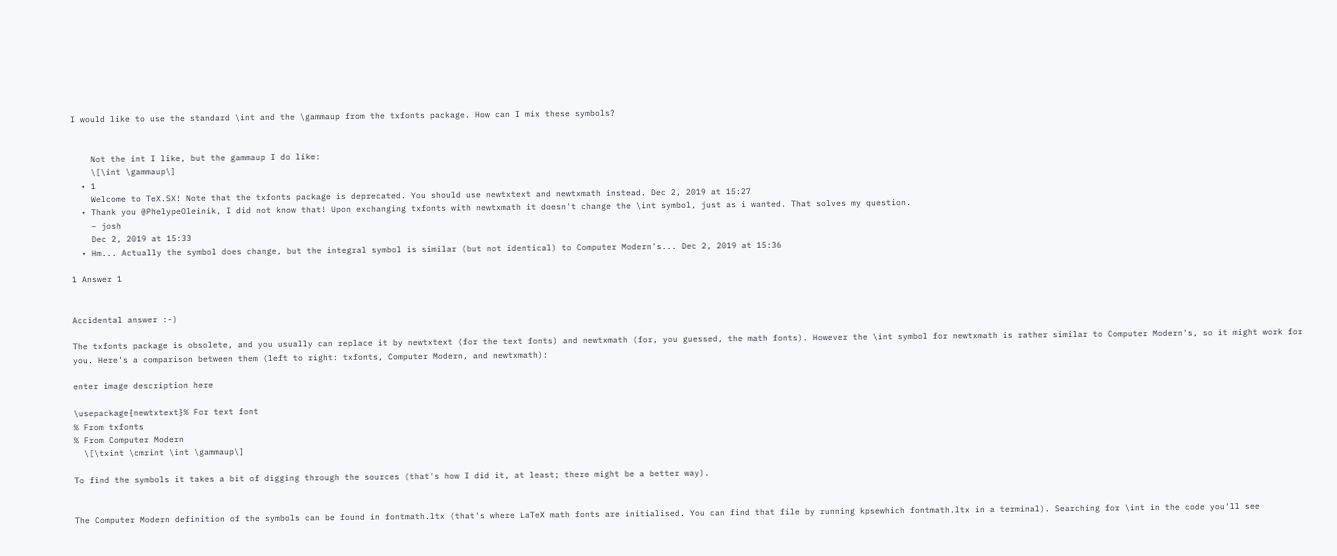I would like to use the standard \int and the \gammaup from the txfonts package. How can I mix these symbols?


    Not the int I like, but the gammaup I do like:
    \[\int \gammaup\]
  • 1
    Welcome to TeX.SX! Note that the txfonts package is deprecated. You should use newtxtext and newtxmath instead. Dec 2, 2019 at 15:27
  • Thank you @PhelypeOleinik, I did not know that! Upon exchanging txfonts with newtxmath it doesn't change the \int symbol, just as i wanted. That solves my question.
    – josh
    Dec 2, 2019 at 15:33
  • Hm... Actually the symbol does change, but the integral symbol is similar (but not identical) to Computer Modern's... Dec 2, 2019 at 15:36

1 Answer 1


Accidental answer :-)

The txfonts package is obsolete, and you usually can replace it by newtxtext (for the text fonts) and newtxmath (for, you guessed, the math fonts). However the \int symbol for newtxmath is rather similar to Computer Modern's, so it might work for you. Here's a comparison between them (left to right: txfonts, Computer Modern, and newtxmath):

enter image description here

\usepackage{newtxtext}% For text font
% From txfonts
% From Computer Modern
  \[\txint \cmrint \int \gammaup\]

To find the symbols it takes a bit of digging through the sources (that's how I did it, at least; there might be a better way).


The Computer Modern definition of the symbols can be found in fontmath.ltx (that's where LaTeX math fonts are initialised. You can find that file by running kpsewhich fontmath.ltx in a terminal). Searching for \int in the code you'll see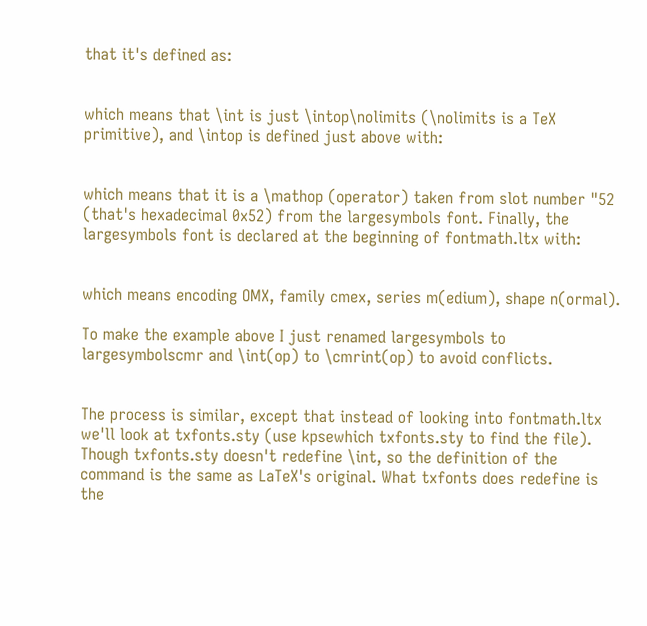that it's defined as:


which means that \int is just \intop\nolimits (\nolimits is a TeX primitive), and \intop is defined just above with:


which means that it is a \mathop (operator) taken from slot number "52 (that's hexadecimal 0x52) from the largesymbols font. Finally, the largesymbols font is declared at the beginning of fontmath.ltx with:


which means encoding OMX, family cmex, series m(edium), shape n(ormal).

To make the example above I just renamed largesymbols to largesymbolscmr and \int(op) to \cmrint(op) to avoid conflicts.


The process is similar, except that instead of looking into fontmath.ltx we'll look at txfonts.sty (use kpsewhich txfonts.sty to find the file). Though txfonts.sty doesn't redefine \int, so the definition of the command is the same as LaTeX's original. What txfonts does redefine is the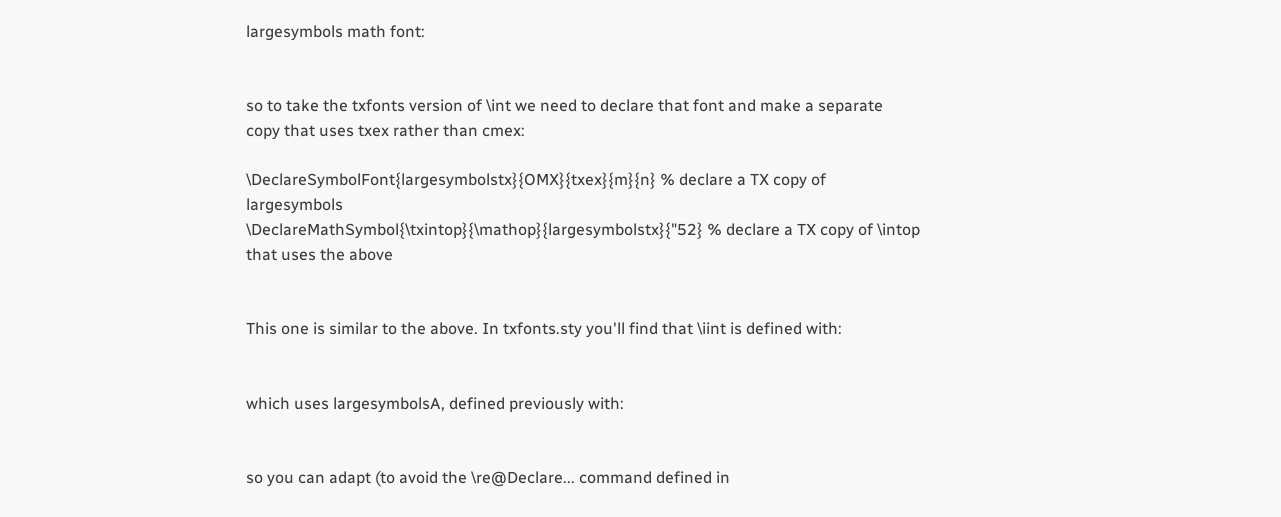largesymbols math font:


so to take the txfonts version of \int we need to declare that font and make a separate copy that uses txex rather than cmex:

\DeclareSymbolFont{largesymbolstx}{OMX}{txex}{m}{n} % declare a TX copy of largesymbols
\DeclareMathSymbol{\txintop}{\mathop}{largesymbolstx}{"52} % declare a TX copy of \intop that uses the above


This one is similar to the above. In txfonts.sty you'll find that \iint is defined with:


which uses largesymbolsA, defined previously with:


so you can adapt (to avoid the \re@Declare... command defined in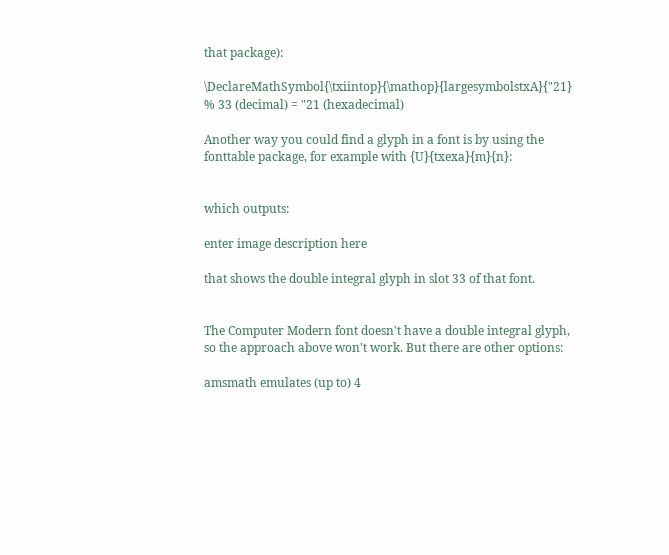that package):

\DeclareMathSymbol{\txiintop}{\mathop}{largesymbolstxA}{"21} % 33 (decimal) = "21 (hexadecimal)

Another way you could find a glyph in a font is by using the fonttable package, for example with {U}{txexa}{m}{n}:


which outputs:

enter image description here

that shows the double integral glyph in slot 33 of that font.


The Computer Modern font doesn't have a double integral glyph, so the approach above won't work. But there are other options:

amsmath emulates (up to) 4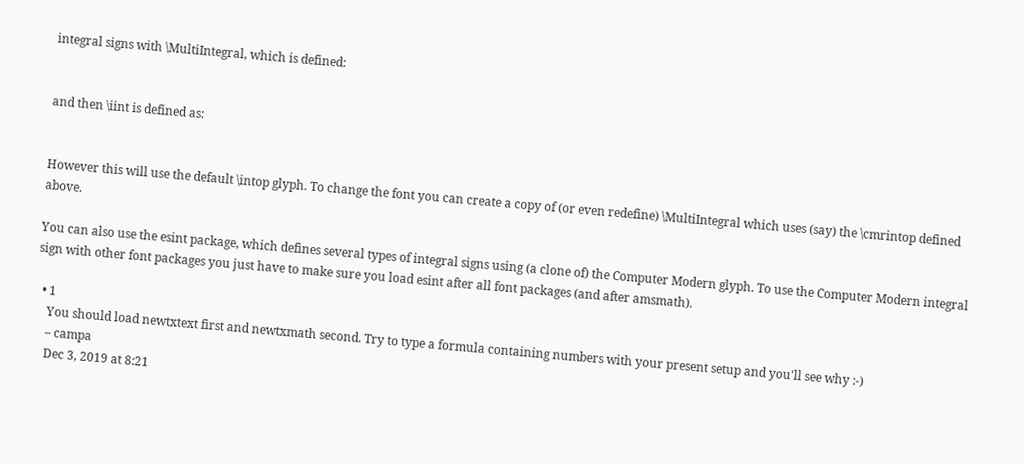integral signs with \MultiIntegral, which is defined:


and then \iint is defined as:


However this will use the default \intop glyph. To change the font you can create a copy of (or even redefine) \MultiIntegral which uses (say) the \cmrintop defined above.

You can also use the esint package, which defines several types of integral signs using (a clone of) the Computer Modern glyph. To use the Computer Modern integral sign with other font packages you just have to make sure you load esint after all font packages (and after amsmath).

  • 1
    You should load newtxtext first and newtxmath second. Try to type a formula containing numbers with your present setup and you'll see why :-)
    – campa
    Dec 3, 2019 at 8:21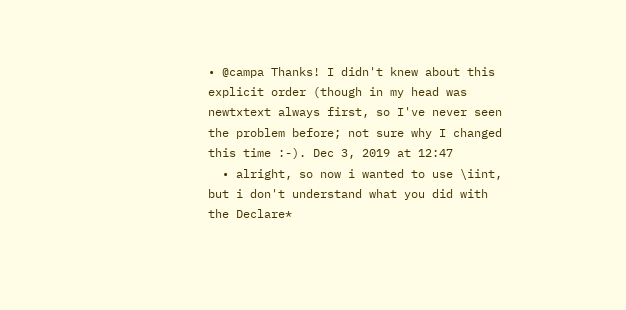• @campa Thanks! I didn't knew about this explicit order (though in my head was newtxtext always first, so I've never seen the problem before; not sure why I changed this time :-). Dec 3, 2019 at 12:47
  • alright, so now i wanted to use \iint, but i don't understand what you did with the Declare*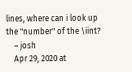lines, where can i look up the "number" of the \iint?
    – josh
    Apr 29, 2020 at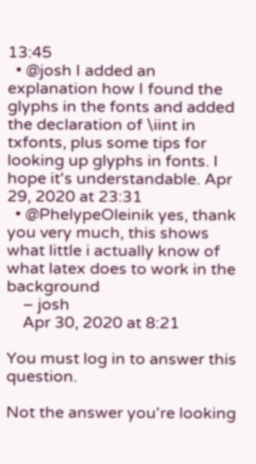13:45
  • @josh I added an explanation how I found the glyphs in the fonts and added the declaration of \iint in txfonts, plus some tips for looking up glyphs in fonts. I hope it's understandable. Apr 29, 2020 at 23:31
  • @PhelypeOleinik yes, thank you very much, this shows what little i actually know of what latex does to work in the background
    – josh
    Apr 30, 2020 at 8:21

You must log in to answer this question.

Not the answer you're looking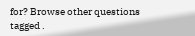for? Browse other questions tagged .